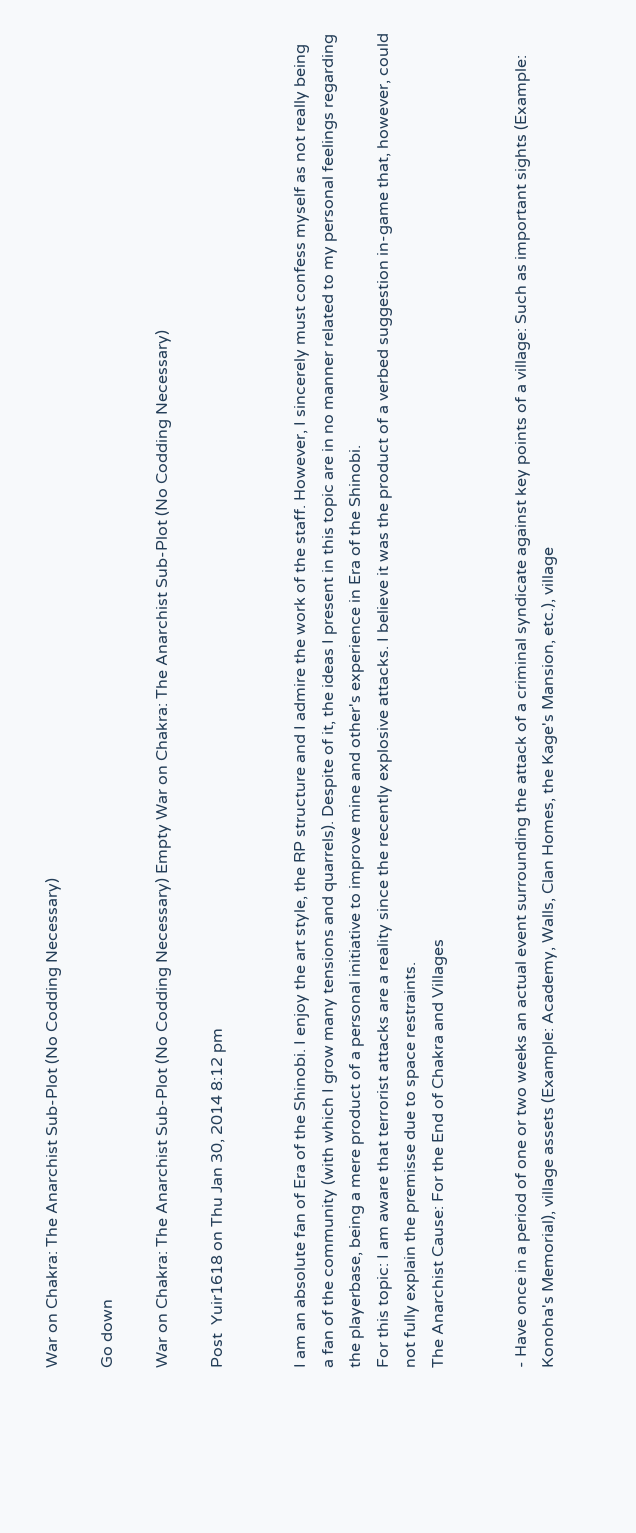War on Chakra: The Anarchist Sub-Plot (No Codding Necessary)

Go down

War on Chakra: The Anarchist Sub-Plot (No Codding Necessary) Empty War on Chakra: The Anarchist Sub-Plot (No Codding Necessary)

Post  Yuir1618 on Thu Jan 30, 2014 8:12 pm


I am an absolute fan of Era of the Shinobi. I enjoy the art style, the RP structure and I admire the work of the staff. However, I sincerely must confess myself as not really being a fan of the community (with which I grow many tensions and quarrels). Despite of it, the ideas I present in this topic are in no manner related to my personal feelings regarding the playerbase, being a mere product of a personal initiative to improve mine and other's experience in Era of the Shinobi.
For this topic: I am aware that terrorist attacks are a reality since the recently explosive attacks. I believe it was the product of a verbed suggestion in-game that, however, could not fully explain the premisse due to space restraints.
The Anarchist Cause: For the End of Chakra and Villages


- Have once in a period of one or two weeks an actual event surrounding the attack of a criminal syndicate against key points of a village: Such as important sights (Example: Konoha's Memorial), village assets (Example: Academy, Walls, Clan Homes, the Kage's Mansion, etc.), village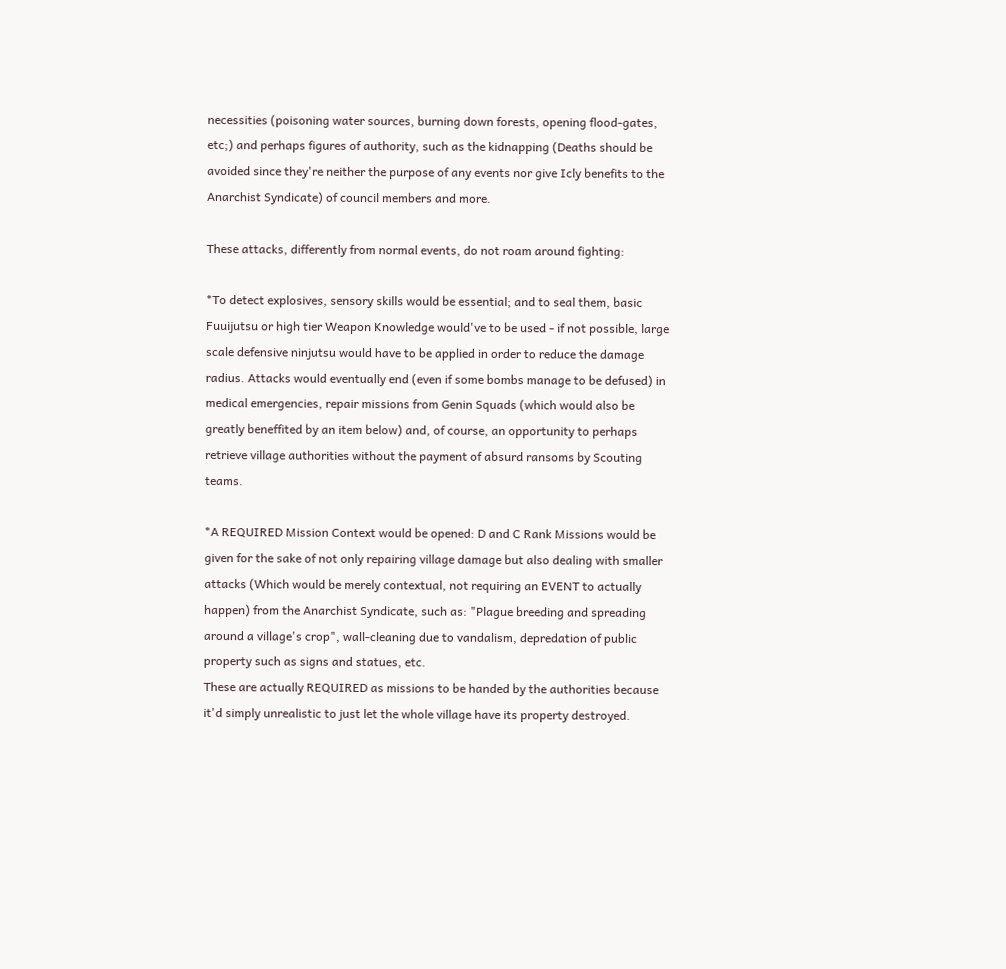necessities (poisoning water sources, burning down forests, opening flood-gates, etc;) and perhaps figures of authority, such as the kidnapping (Deaths should be avoided since they're neither the purpose of any events nor give Icly benefits to the Anarchist Syndicate) of council members and more.

These attacks, differently from normal events, do not roam around fighting:

*To detect explosives, sensory skills would be essential; and to seal them, basic Fuuijutsu or high tier Weapon Knowledge would've to be used - if not possible, large scale defensive ninjutsu would have to be applied in order to reduce the damage radius. Attacks would eventually end (even if some bombs manage to be defused) in medical emergencies, repair missions from Genin Squads (which would also be greatly beneffited by an item below) and, of course, an opportunity to perhaps retrieve village authorities without the payment of absurd ransoms by Scouting teams.

*A REQUIRED Mission Context would be opened: D and C Rank Missions would be given for the sake of not only repairing village damage but also dealing with smaller attacks (Which would be merely contextual, not requiring an EVENT to actually happen) from the Anarchist Syndicate, such as: "Plague breeding and spreading around a village's crop", wall-cleaning due to vandalism, depredation of public property such as signs and statues, etc.
These are actually REQUIRED as missions to be handed by the authorities because it'd simply unrealistic to just let the whole village have its property destroyed.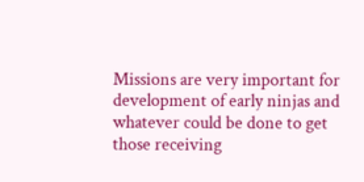Missions are very important for development of early ninjas and whatever could be done to get those receiving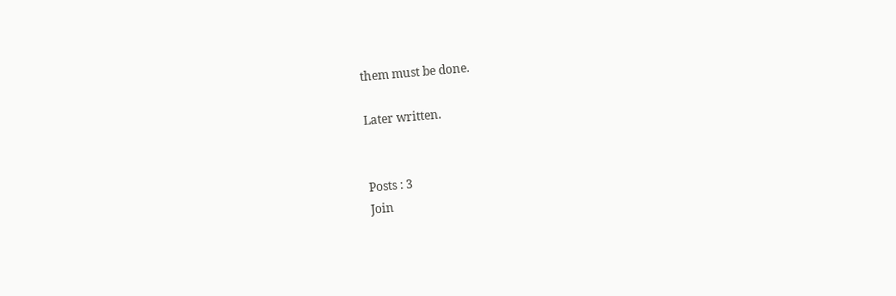them must be done.

Later written.


Posts : 3
Join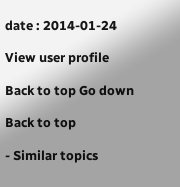date : 2014-01-24

View user profile

Back to top Go down

Back to top

- Similar topics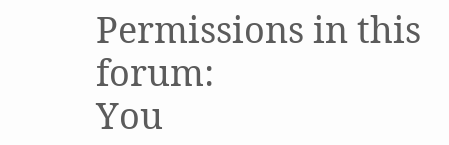Permissions in this forum:
You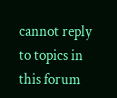cannot reply to topics in this forum